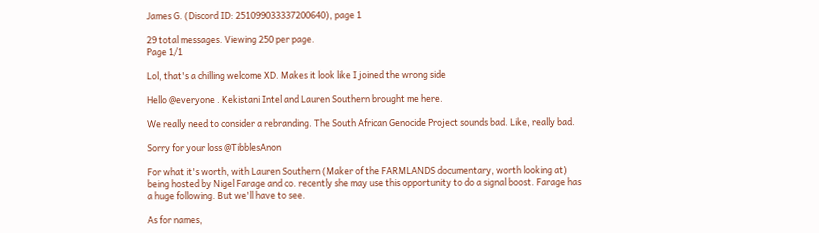James G. (Discord ID: 251099033337200640), page 1

29 total messages. Viewing 250 per page.
Page 1/1

Lol, that's a chilling welcome XD. Makes it look like I joined the wrong side

Hello @everyone . Kekistani Intel and Lauren Southern brought me here.

We really need to consider a rebranding. The South African Genocide Project sounds bad. Like, really bad.

Sorry for your loss @TibblesAnon

For what it's worth, with Lauren Southern (Maker of the FARMLANDS documentary, worth looking at) being hosted by Nigel Farage and co. recently she may use this opportunity to do a signal boost. Farage has a huge following. But we'll have to see.

As for names,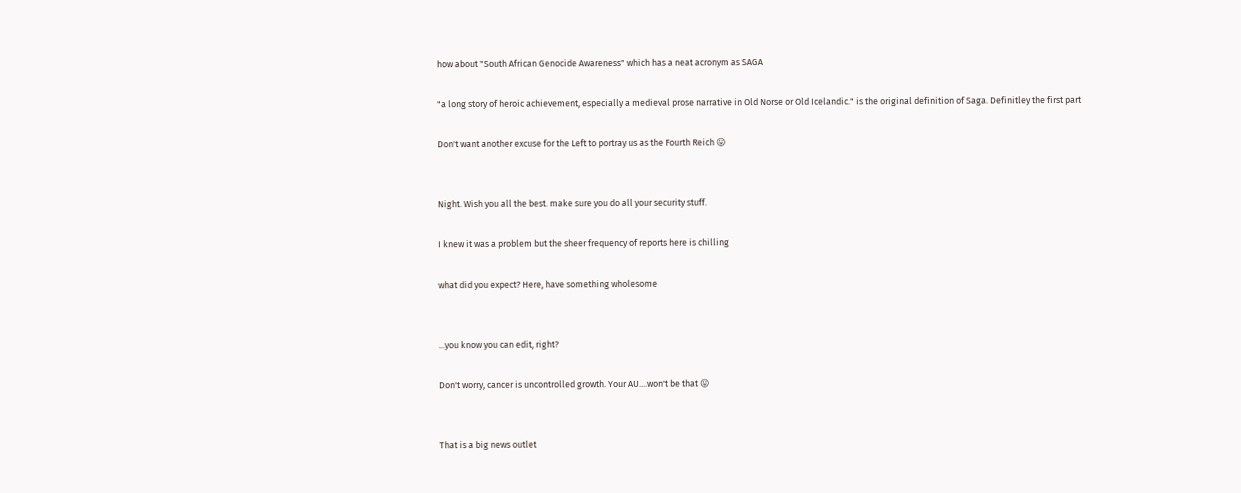how about "South African Genocide Awareness" which has a neat acronym as SAGA

"a long story of heroic achievement, especially a medieval prose narrative in Old Norse or Old Icelandic." is the original definition of Saga. Definitley the first part

Don't want another excuse for the Left to portray us as the Fourth Reich 😛


Night. Wish you all the best. make sure you do all your security stuff.

I knew it was a problem but the sheer frequency of reports here is chilling

what did you expect? Here, have something wholesome


...you know you can edit, right?

Don't worry, cancer is uncontrolled growth. Your AU....won't be that 😛


That is a big news outlet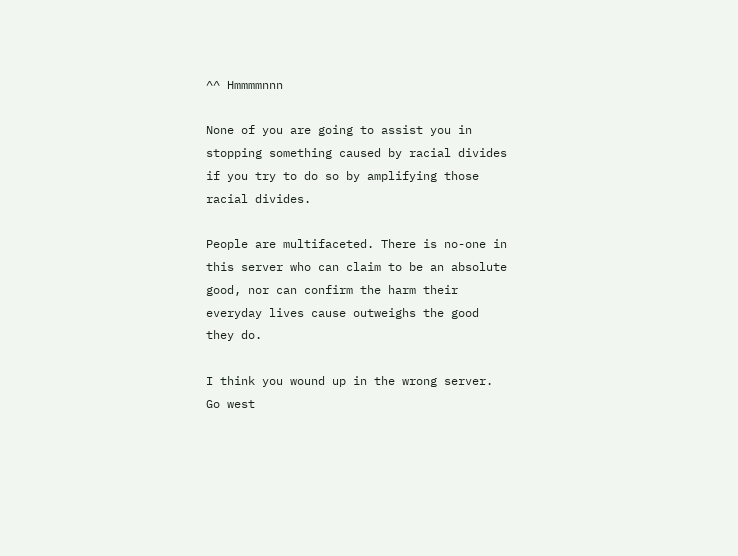^^ Hmmmmnnn

None of you are going to assist you in stopping something caused by racial divides if you try to do so by amplifying those racial divides.

People are multifaceted. There is no-one in this server who can claim to be an absolute good, nor can confirm the harm their everyday lives cause outweighs the good they do.

I think you wound up in the wrong server. Go west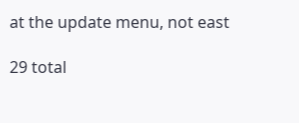at the update menu, not east

29 total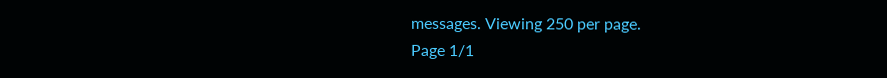messages. Viewing 250 per page.
Page 1/1